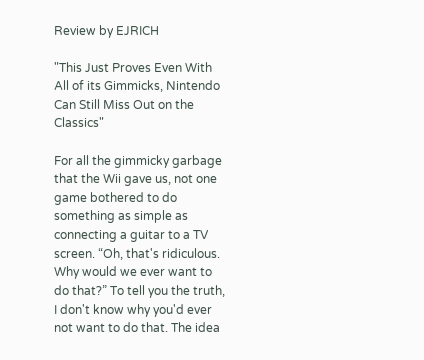Review by EJRICH

"This Just Proves Even With All of its Gimmicks, Nintendo Can Still Miss Out on the Classics"

For all the gimmicky garbage that the Wii gave us, not one game bothered to do something as simple as connecting a guitar to a TV screen. “Oh, that's ridiculous. Why would we ever want to do that?” To tell you the truth, I don't know why you'd ever not want to do that. The idea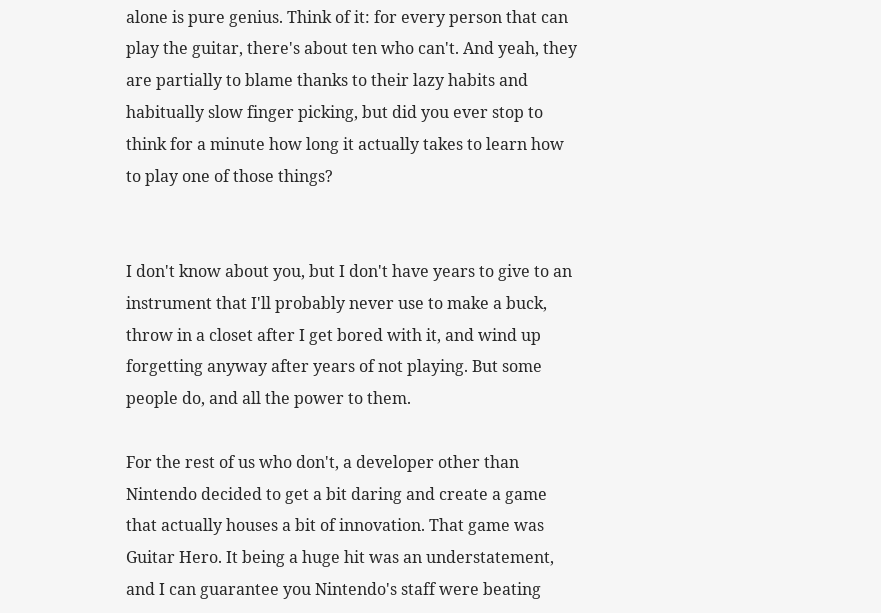alone is pure genius. Think of it: for every person that can play the guitar, there's about ten who can't. And yeah, they are partially to blame thanks to their lazy habits and habitually slow finger picking, but did you ever stop to think for a minute how long it actually takes to learn how to play one of those things?


I don't know about you, but I don't have years to give to an instrument that I'll probably never use to make a buck, throw in a closet after I get bored with it, and wind up forgetting anyway after years of not playing. But some people do, and all the power to them.

For the rest of us who don't, a developer other than Nintendo decided to get a bit daring and create a game that actually houses a bit of innovation. That game was Guitar Hero. It being a huge hit was an understatement, and I can guarantee you Nintendo's staff were beating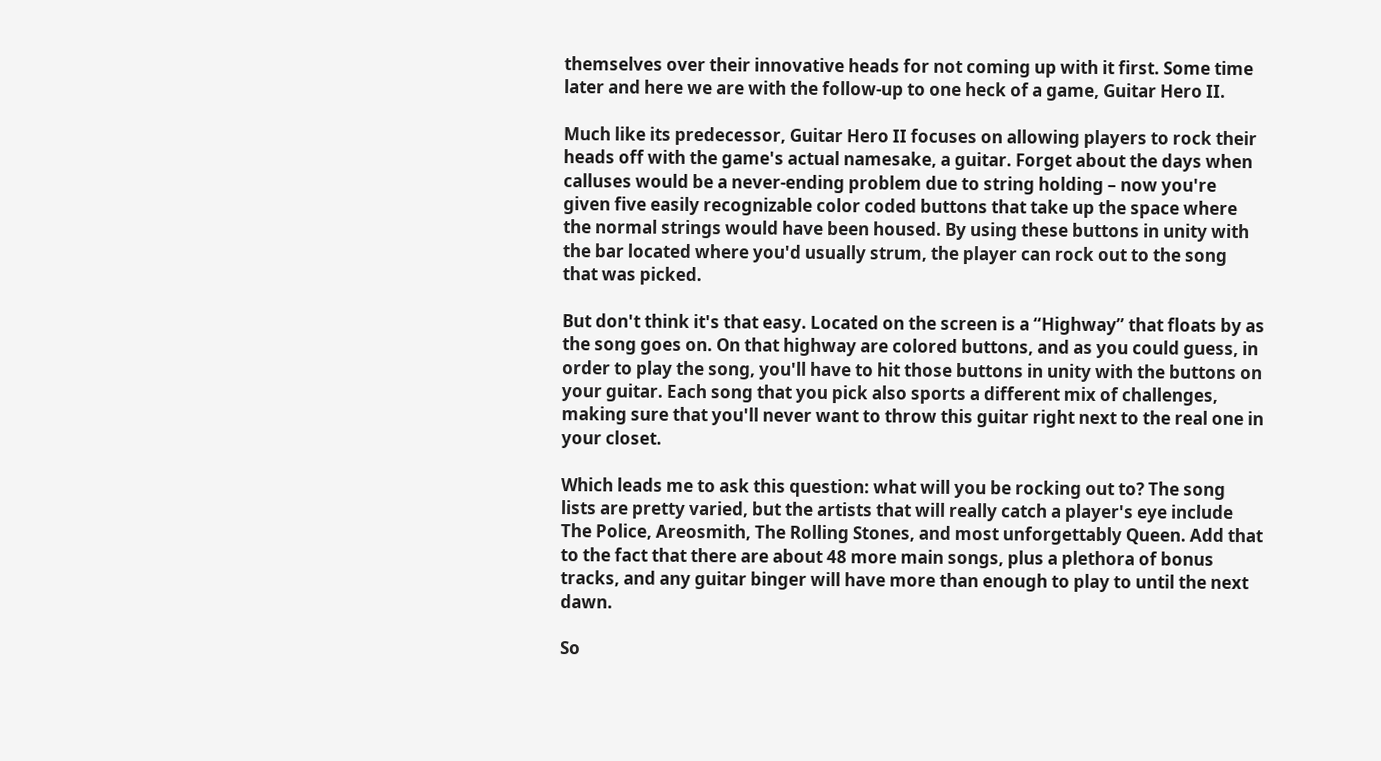themselves over their innovative heads for not coming up with it first. Some time later and here we are with the follow-up to one heck of a game, Guitar Hero II.

Much like its predecessor, Guitar Hero II focuses on allowing players to rock their heads off with the game's actual namesake, a guitar. Forget about the days when calluses would be a never-ending problem due to string holding – now you're given five easily recognizable color coded buttons that take up the space where the normal strings would have been housed. By using these buttons in unity with the bar located where you'd usually strum, the player can rock out to the song that was picked.

But don't think it's that easy. Located on the screen is a “Highway” that floats by as the song goes on. On that highway are colored buttons, and as you could guess, in order to play the song, you'll have to hit those buttons in unity with the buttons on your guitar. Each song that you pick also sports a different mix of challenges, making sure that you'll never want to throw this guitar right next to the real one in your closet.

Which leads me to ask this question: what will you be rocking out to? The song lists are pretty varied, but the artists that will really catch a player's eye include The Police, Areosmith, The Rolling Stones, and most unforgettably Queen. Add that to the fact that there are about 48 more main songs, plus a plethora of bonus tracks, and any guitar binger will have more than enough to play to until the next dawn.

So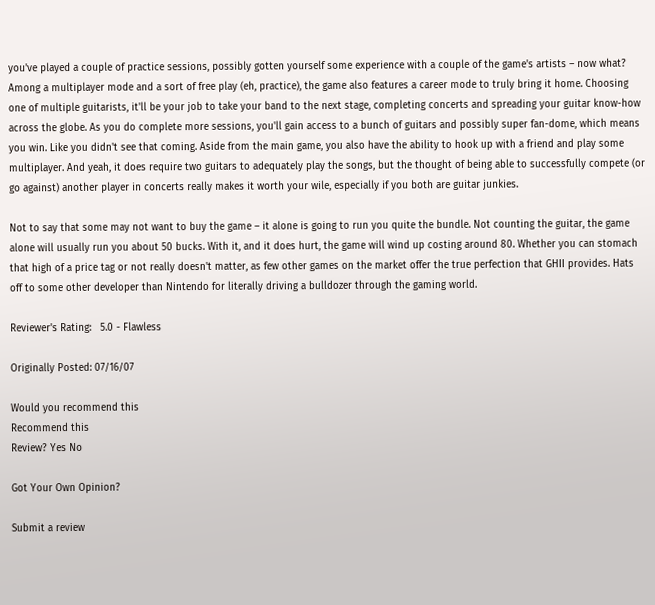you've played a couple of practice sessions, possibly gotten yourself some experience with a couple of the game's artists – now what? Among a multiplayer mode and a sort of free play (eh, practice), the game also features a career mode to truly bring it home. Choosing one of multiple guitarists, it'll be your job to take your band to the next stage, completing concerts and spreading your guitar know-how across the globe. As you do complete more sessions, you'll gain access to a bunch of guitars and possibly super fan-dome, which means you win. Like you didn't see that coming. Aside from the main game, you also have the ability to hook up with a friend and play some multiplayer. And yeah, it does require two guitars to adequately play the songs, but the thought of being able to successfully compete (or go against) another player in concerts really makes it worth your wile, especially if you both are guitar junkies.

Not to say that some may not want to buy the game – it alone is going to run you quite the bundle. Not counting the guitar, the game alone will usually run you about 50 bucks. With it, and it does hurt, the game will wind up costing around 80. Whether you can stomach that high of a price tag or not really doesn't matter, as few other games on the market offer the true perfection that GHII provides. Hats off to some other developer than Nintendo for literally driving a bulldozer through the gaming world.

Reviewer's Rating:   5.0 - Flawless

Originally Posted: 07/16/07

Would you recommend this
Recommend this
Review? Yes No

Got Your Own Opinion?

Submit a review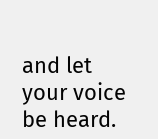and let your voice be heard.